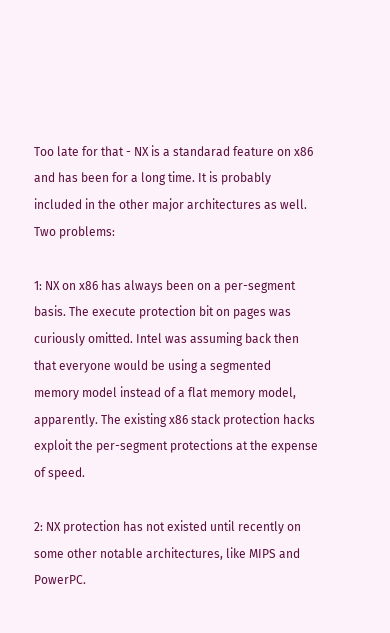Too late for that - NX is a standarad feature on x86 and has been for a long time. It is probably included in the other major architectures as well.
Two problems:

1: NX on x86 has always been on a per-segment basis. The execute protection bit on pages was curiously omitted. Intel was assuming back then that everyone would be using a segmented memory model instead of a flat memory model, apparently. The existing x86 stack protection hacks exploit the per-segment protections at the expense of speed.

2: NX protection has not existed until recently on some other notable architectures, like MIPS and PowerPC.